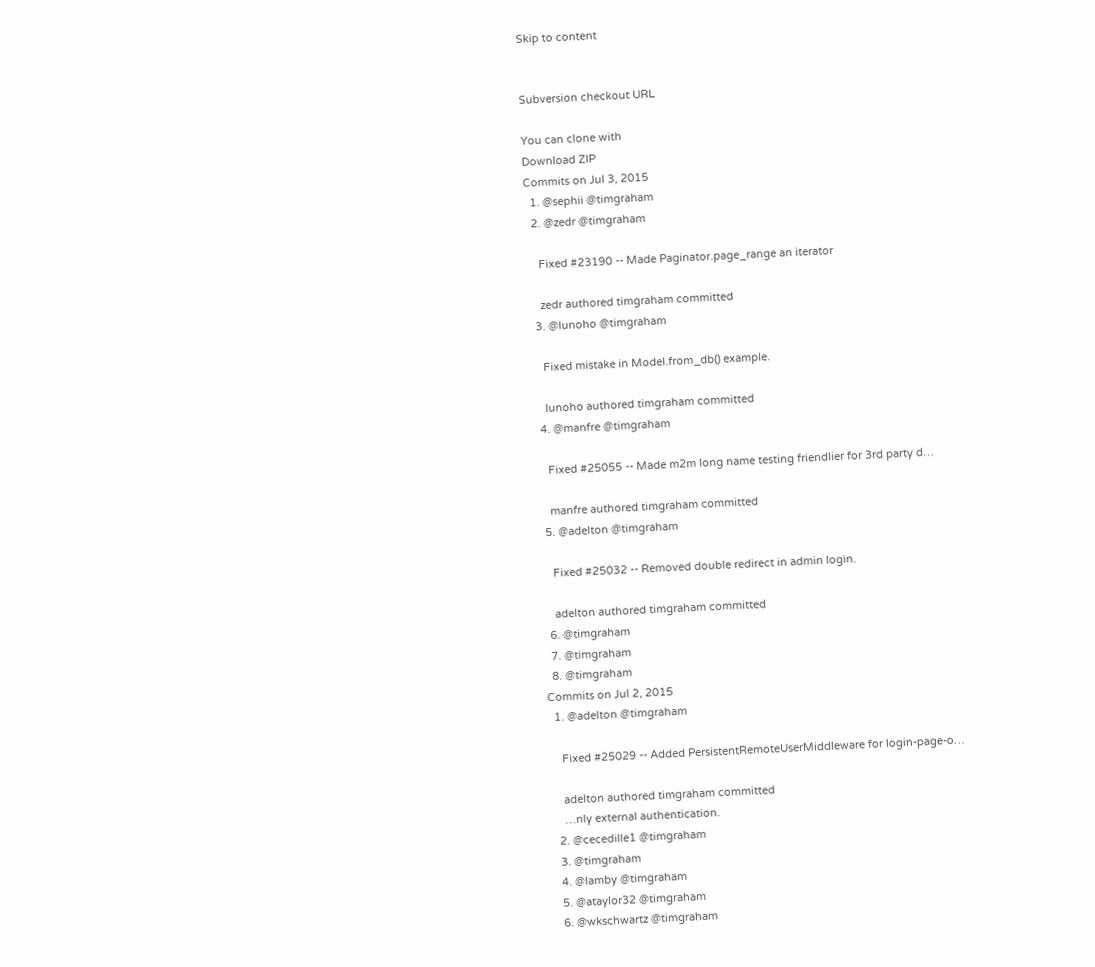Skip to content


Subversion checkout URL

You can clone with
Download ZIP
Commits on Jul 3, 2015
  1. @sephii @timgraham
  2. @zedr @timgraham

    Fixed #23190 -- Made Paginator.page_range an iterator

    zedr authored timgraham committed
  3. @lunoho @timgraham

    Fixed mistake in Model.from_db() example.

    lunoho authored timgraham committed
  4. @manfre @timgraham

    Fixed #25055 -- Made m2m long name testing friendlier for 3rd party d…

    manfre authored timgraham committed
  5. @adelton @timgraham

    Fixed #25032 -- Removed double redirect in admin login.

    adelton authored timgraham committed
  6. @timgraham
  7. @timgraham
  8. @timgraham
Commits on Jul 2, 2015
  1. @adelton @timgraham

    Fixed #25029 -- Added PersistentRemoteUserMiddleware for login-page-o…

    adelton authored timgraham committed
    …nly external authentication.
  2. @cecedille1 @timgraham
  3. @timgraham
  4. @lamby @timgraham
  5. @ataylor32 @timgraham
  6. @wkschwartz @timgraham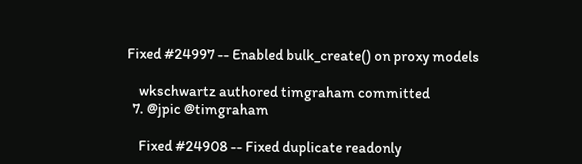Fixed #24997 -- Enabled bulk_create() on proxy models

    wkschwartz authored timgraham committed
  7. @jpic @timgraham

    Fixed #24908 -- Fixed duplicate readonly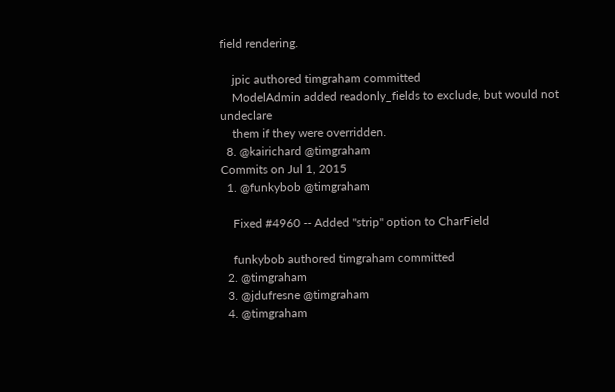field rendering.

    jpic authored timgraham committed
    ModelAdmin added readonly_fields to exclude, but would not undeclare
    them if they were overridden.
  8. @kairichard @timgraham
Commits on Jul 1, 2015
  1. @funkybob @timgraham

    Fixed #4960 -- Added "strip" option to CharField

    funkybob authored timgraham committed
  2. @timgraham
  3. @jdufresne @timgraham
  4. @timgraham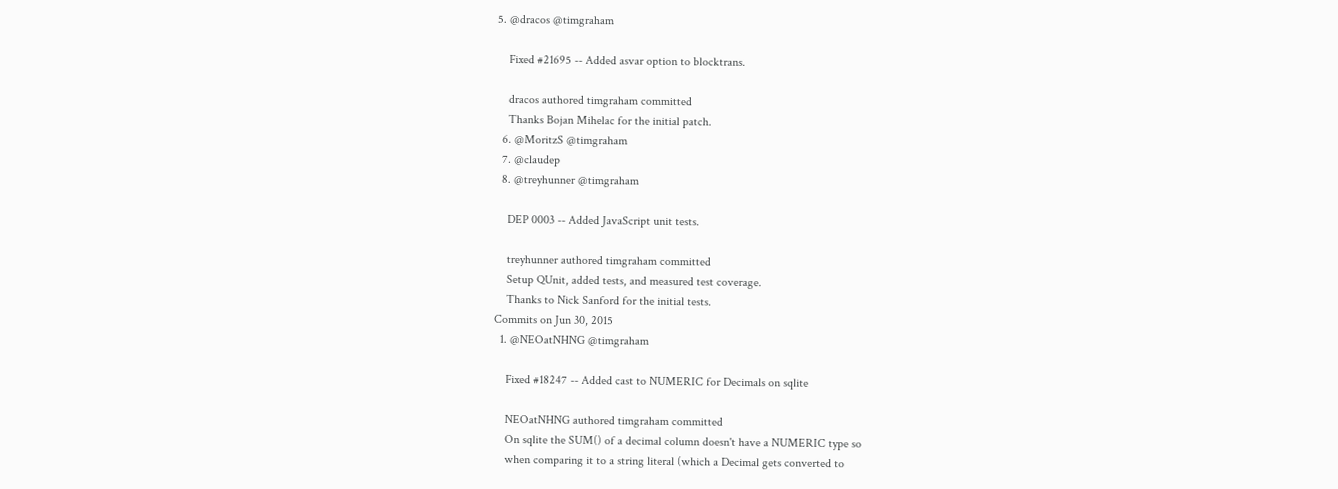5. @dracos @timgraham

    Fixed #21695 -- Added asvar option to blocktrans.

    dracos authored timgraham committed
    Thanks Bojan Mihelac for the initial patch.
  6. @MoritzS @timgraham
  7. @claudep
  8. @treyhunner @timgraham

    DEP 0003 -- Added JavaScript unit tests.

    treyhunner authored timgraham committed
    Setup QUnit, added tests, and measured test coverage.
    Thanks to Nick Sanford for the initial tests.
Commits on Jun 30, 2015
  1. @NEOatNHNG @timgraham

    Fixed #18247 -- Added cast to NUMERIC for Decimals on sqlite

    NEOatNHNG authored timgraham committed
    On sqlite the SUM() of a decimal column doesn't have a NUMERIC type so
    when comparing it to a string literal (which a Decimal gets converted to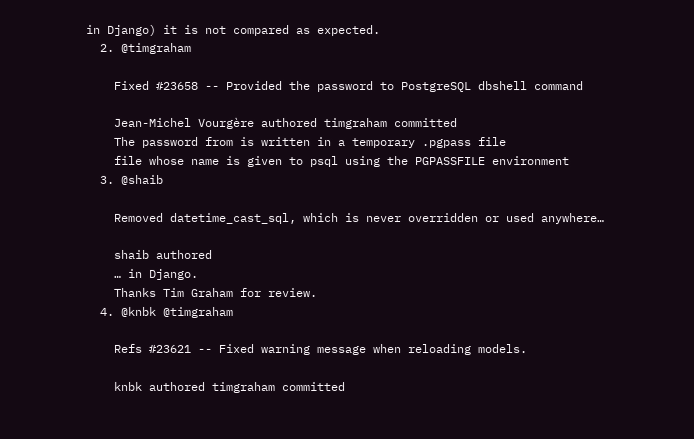in Django) it is not compared as expected.
  2. @timgraham

    Fixed #23658 -- Provided the password to PostgreSQL dbshell command

    Jean-Michel Vourgère authored timgraham committed
    The password from is written in a temporary .pgpass file
    file whose name is given to psql using the PGPASSFILE environment
  3. @shaib

    Removed datetime_cast_sql, which is never overridden or used anywhere…

    shaib authored
    … in Django.
    Thanks Tim Graham for review.
  4. @knbk @timgraham

    Refs #23621 -- Fixed warning message when reloading models.

    knbk authored timgraham committed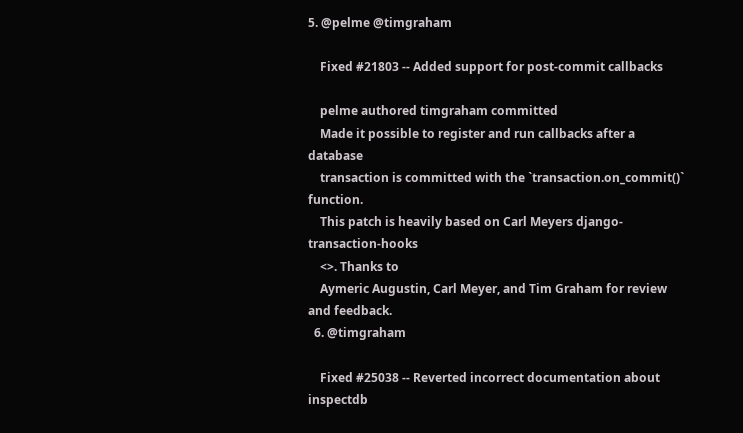5. @pelme @timgraham

    Fixed #21803 -- Added support for post-commit callbacks

    pelme authored timgraham committed
    Made it possible to register and run callbacks after a database
    transaction is committed with the `transaction.on_commit()` function.
    This patch is heavily based on Carl Meyers django-transaction-hooks
    <>. Thanks to
    Aymeric Augustin, Carl Meyer, and Tim Graham for review and feedback.
  6. @timgraham

    Fixed #25038 -- Reverted incorrect documentation about inspectdb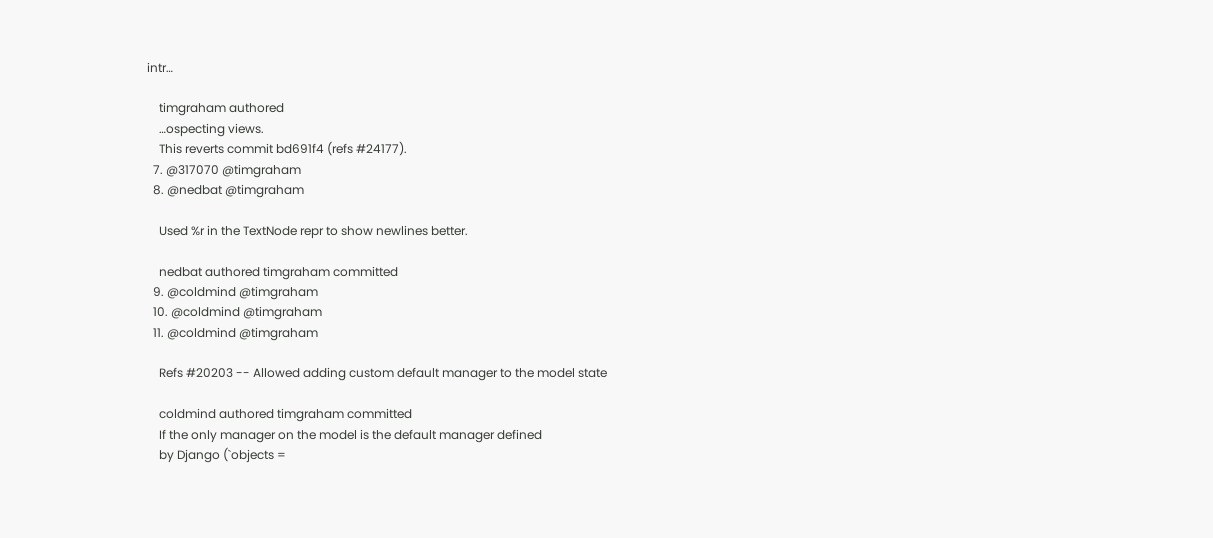intr…

    timgraham authored
    …ospecting views.
    This reverts commit bd691f4 (refs #24177).
  7. @317070 @timgraham
  8. @nedbat @timgraham

    Used %r in the TextNode repr to show newlines better.

    nedbat authored timgraham committed
  9. @coldmind @timgraham
  10. @coldmind @timgraham
  11. @coldmind @timgraham

    Refs #20203 -- Allowed adding custom default manager to the model state

    coldmind authored timgraham committed
    If the only manager on the model is the default manager defined
    by Django (`objects =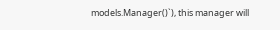models.Manager()`), this manager will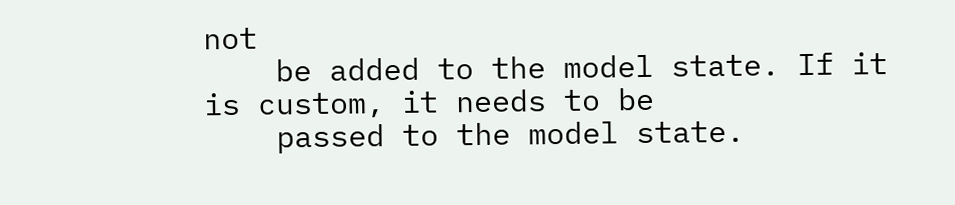not
    be added to the model state. If it is custom, it needs to be
    passed to the model state.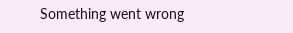Something went wrong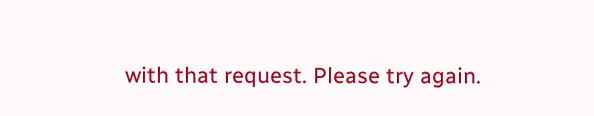with that request. Please try again.